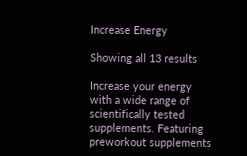Increase Energy

Showing all 13 results

Increase your energy with a wide range of scientifically tested supplements. Featuring preworkout supplements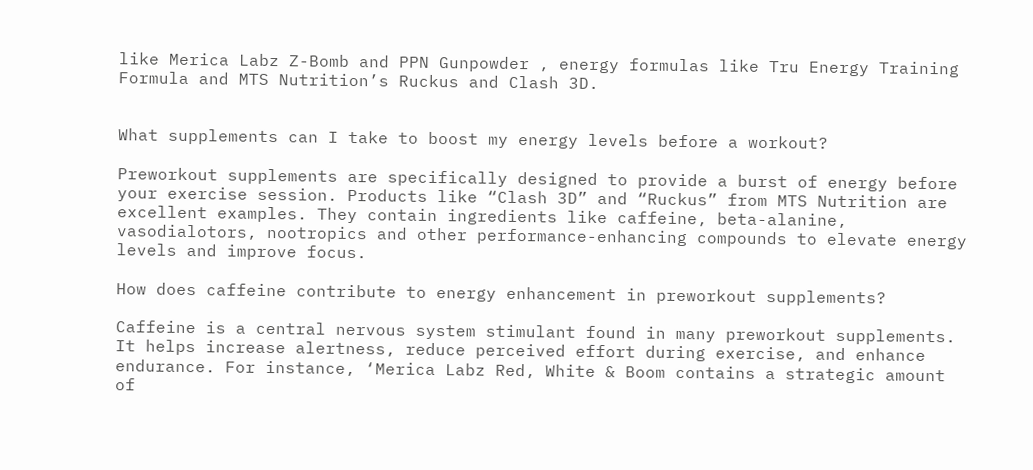like Merica Labz Z-Bomb and PPN Gunpowder , energy formulas like Tru Energy Training Formula and MTS Nutrition’s Ruckus and Clash 3D.


What supplements can I take to boost my energy levels before a workout?

Preworkout supplements are specifically designed to provide a burst of energy before your exercise session. Products like “Clash 3D” and “Ruckus” from MTS Nutrition are excellent examples. They contain ingredients like caffeine, beta-alanine, vasodialotors, nootropics and other performance-enhancing compounds to elevate energy levels and improve focus.

How does caffeine contribute to energy enhancement in preworkout supplements?

Caffeine is a central nervous system stimulant found in many preworkout supplements. It helps increase alertness, reduce perceived effort during exercise, and enhance endurance. For instance, ‘Merica Labz Red, White & Boom contains a strategic amount of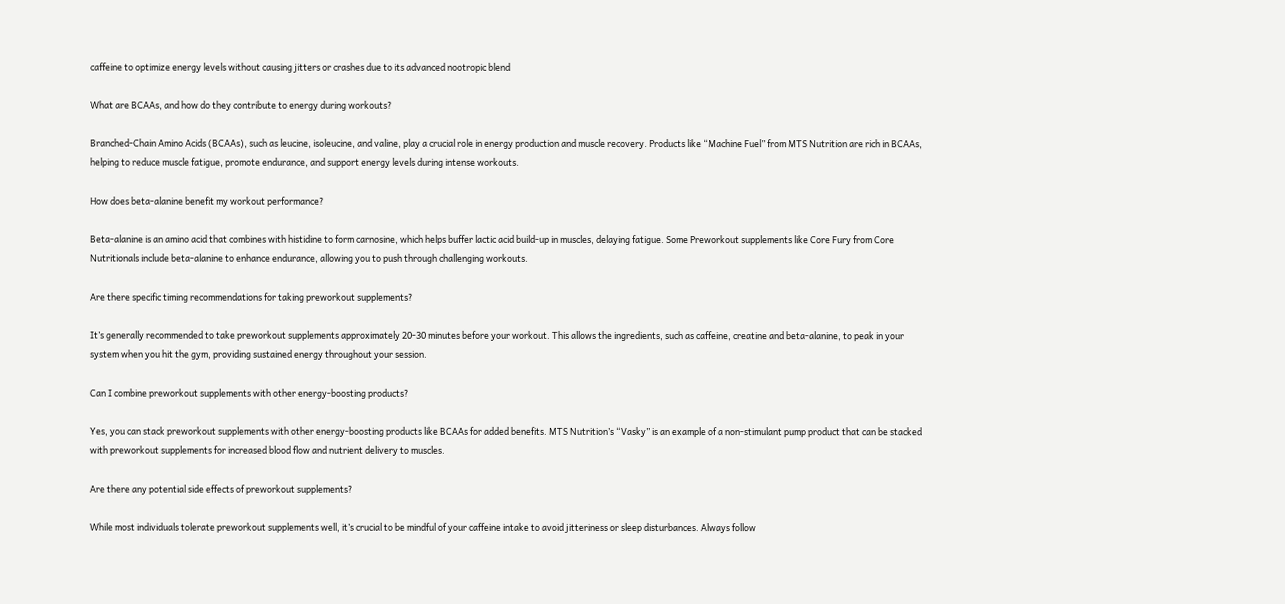caffeine to optimize energy levels without causing jitters or crashes due to its advanced nootropic blend

What are BCAAs, and how do they contribute to energy during workouts?

Branched-Chain Amino Acids (BCAAs), such as leucine, isoleucine, and valine, play a crucial role in energy production and muscle recovery. Products like “Machine Fuel” from MTS Nutrition are rich in BCAAs, helping to reduce muscle fatigue, promote endurance, and support energy levels during intense workouts.

How does beta-alanine benefit my workout performance?

Beta-alanine is an amino acid that combines with histidine to form carnosine, which helps buffer lactic acid build-up in muscles, delaying fatigue. Some Preworkout supplements like Core Fury from Core Nutritionals include beta-alanine to enhance endurance, allowing you to push through challenging workouts.

Are there specific timing recommendations for taking preworkout supplements?

It’s generally recommended to take preworkout supplements approximately 20-30 minutes before your workout. This allows the ingredients, such as caffeine, creatine and beta-alanine, to peak in your system when you hit the gym, providing sustained energy throughout your session.

Can I combine preworkout supplements with other energy-boosting products?

Yes, you can stack preworkout supplements with other energy-boosting products like BCAAs for added benefits. MTS Nutrition’s “Vasky” is an example of a non-stimulant pump product that can be stacked with preworkout supplements for increased blood flow and nutrient delivery to muscles.

Are there any potential side effects of preworkout supplements?

While most individuals tolerate preworkout supplements well, it’s crucial to be mindful of your caffeine intake to avoid jitteriness or sleep disturbances. Always follow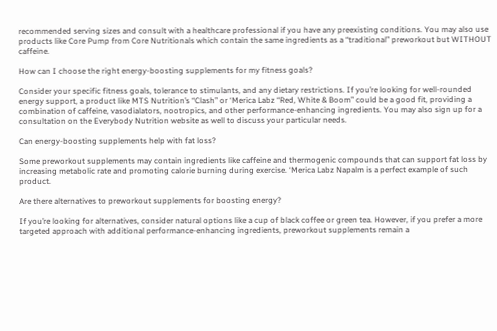recommended serving sizes and consult with a healthcare professional if you have any preexisting conditions. You may also use products like Core Pump from Core Nutritionals which contain the same ingredients as a “traditional” preworkout but WITHOUT caffeine.

How can I choose the right energy-boosting supplements for my fitness goals?

Consider your specific fitness goals, tolerance to stimulants, and any dietary restrictions. If you’re looking for well-rounded energy support, a product like MTS Nutrition’s “Clash” or ‘Merica Labz “Red, White & Boom” could be a good fit, providing a combination of caffeine, vasodialators, nootropics, and other performance-enhancing ingredients. You may also sign up for a consultation on the Everybody Nutrition website as well to discuss your particular needs.

Can energy-boosting supplements help with fat loss?

Some preworkout supplements may contain ingredients like caffeine and thermogenic compounds that can support fat loss by increasing metabolic rate and promoting calorie burning during exercise. ‘Merica Labz Napalm is a perfect example of such product.

Are there alternatives to preworkout supplements for boosting energy?

If you’re looking for alternatives, consider natural options like a cup of black coffee or green tea. However, if you prefer a more targeted approach with additional performance-enhancing ingredients, preworkout supplements remain a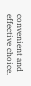convenient and effective choice.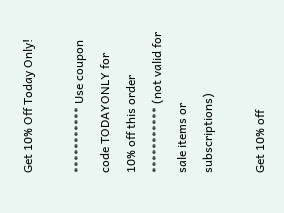Get 10% Off Today Only!

*********** Use coupon code TODAYONLY for 10% off this order *********** (not valid for sale items or subscriptions)

Get 10% off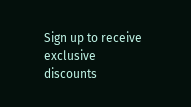Sign up to receive exclusive discounts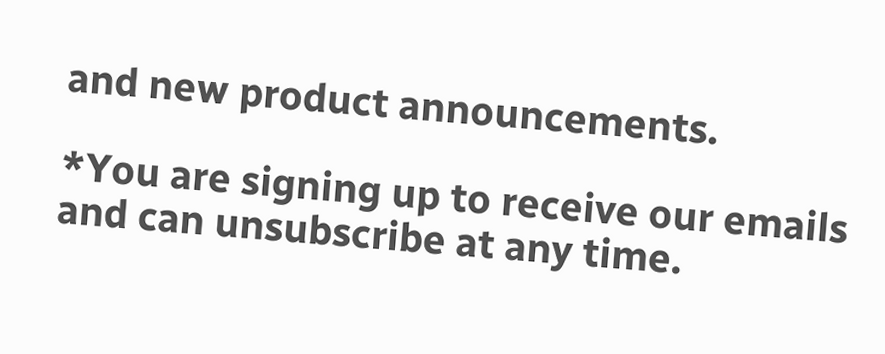and new product announcements.

*You are signing up to receive our emails and can unsubscribe at any time.